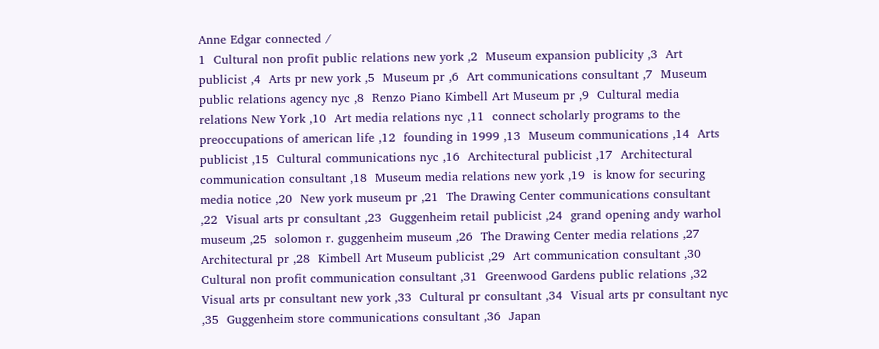Anne Edgar connected /
1  Cultural non profit public relations new york ,2  Museum expansion publicity ,3  Art publicist ,4  Arts pr new york ,5  Museum pr ,6  Art communications consultant ,7  Museum public relations agency nyc ,8  Renzo Piano Kimbell Art Museum pr ,9  Cultural media relations New York ,10  Art media relations nyc ,11  connect scholarly programs to the preoccupations of american life ,12  founding in 1999 ,13  Museum communications ,14  Arts publicist ,15  Cultural communications nyc ,16  Architectural publicist ,17  Architectural communication consultant ,18  Museum media relations new york ,19  is know for securing media notice ,20  New york museum pr ,21  The Drawing Center communications consultant ,22  Visual arts pr consultant ,23  Guggenheim retail publicist ,24  grand opening andy warhol museum ,25  solomon r. guggenheim museum ,26  The Drawing Center media relations ,27  Architectural pr ,28  Kimbell Art Museum publicist ,29  Art communication consultant ,30  Cultural non profit communication consultant ,31  Greenwood Gardens public relations ,32  Visual arts pr consultant new york ,33  Cultural pr consultant ,34  Visual arts pr consultant nyc ,35  Guggenheim store communications consultant ,36  Japan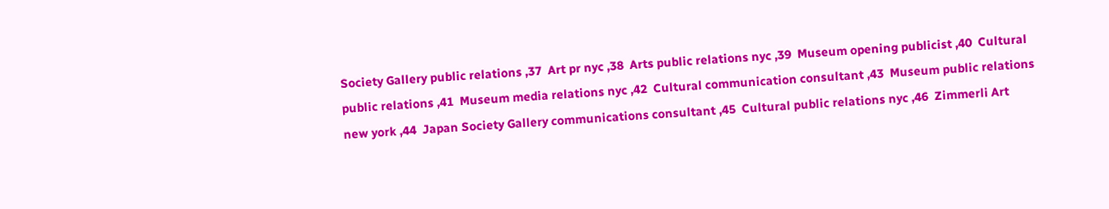Society Gallery public relations ,37  Art pr nyc ,38  Arts public relations nyc ,39  Museum opening publicist ,40  Cultural public relations ,41  Museum media relations nyc ,42  Cultural communication consultant ,43  Museum public relations new york ,44  Japan Society Gallery communications consultant ,45  Cultural public relations nyc ,46  Zimmerli Art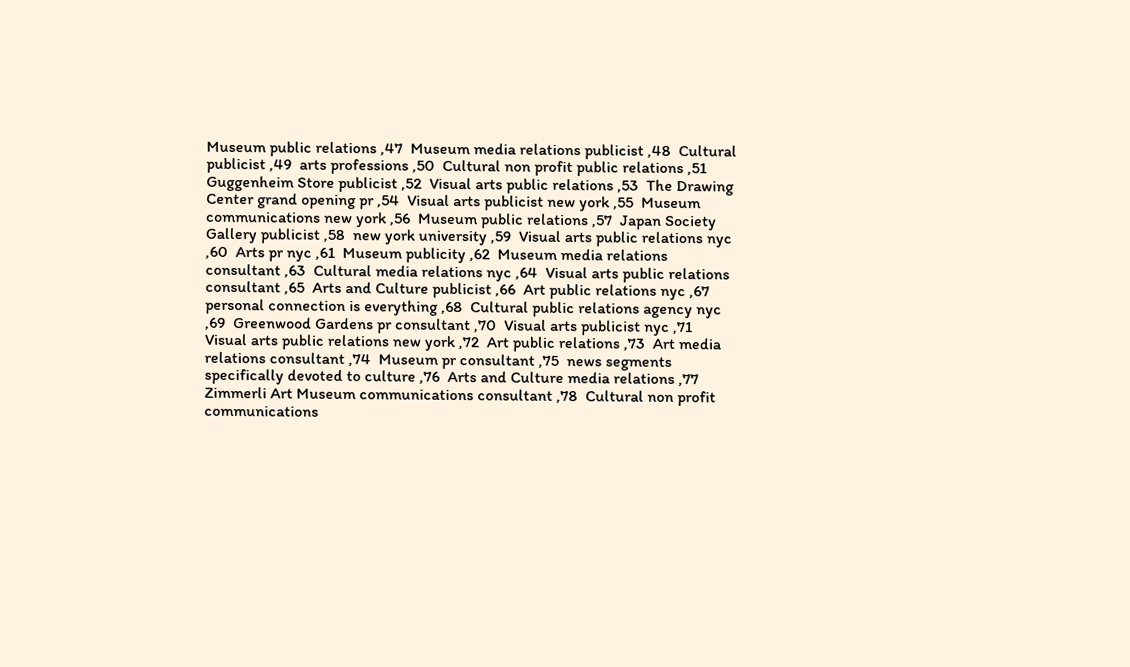Museum public relations ,47  Museum media relations publicist ,48  Cultural publicist ,49  arts professions ,50  Cultural non profit public relations ,51  Guggenheim Store publicist ,52  Visual arts public relations ,53  The Drawing Center grand opening pr ,54  Visual arts publicist new york ,55  Museum communications new york ,56  Museum public relations ,57  Japan Society Gallery publicist ,58  new york university ,59  Visual arts public relations nyc ,60  Arts pr nyc ,61  Museum publicity ,62  Museum media relations consultant ,63  Cultural media relations nyc ,64  Visual arts public relations consultant ,65  Arts and Culture publicist ,66  Art public relations nyc ,67  personal connection is everything ,68  Cultural public relations agency nyc ,69  Greenwood Gardens pr consultant ,70  Visual arts publicist nyc ,71  Visual arts public relations new york ,72  Art public relations ,73  Art media relations consultant ,74  Museum pr consultant ,75  news segments specifically devoted to culture ,76  Arts and Culture media relations ,77  Zimmerli Art Museum communications consultant ,78  Cultural non profit communications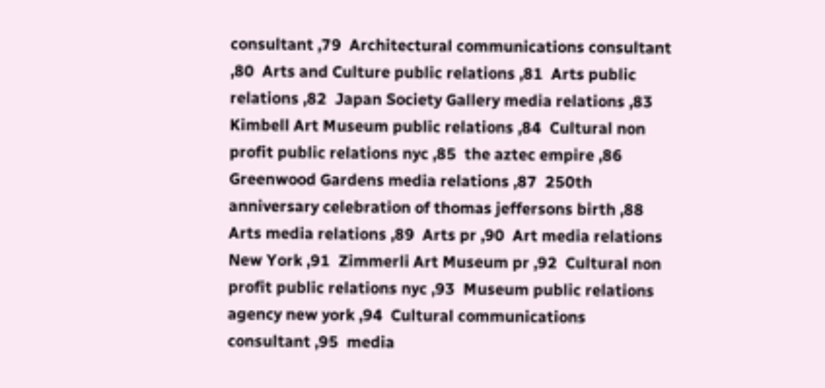consultant ,79  Architectural communications consultant ,80  Arts and Culture public relations ,81  Arts public relations ,82  Japan Society Gallery media relations ,83  Kimbell Art Museum public relations ,84  Cultural non profit public relations nyc ,85  the aztec empire ,86  Greenwood Gardens media relations ,87  250th anniversary celebration of thomas jeffersons birth ,88  Arts media relations ,89  Arts pr ,90  Art media relations New York ,91  Zimmerli Art Museum pr ,92  Cultural non profit public relations nyc ,93  Museum public relations agency new york ,94  Cultural communications consultant ,95  media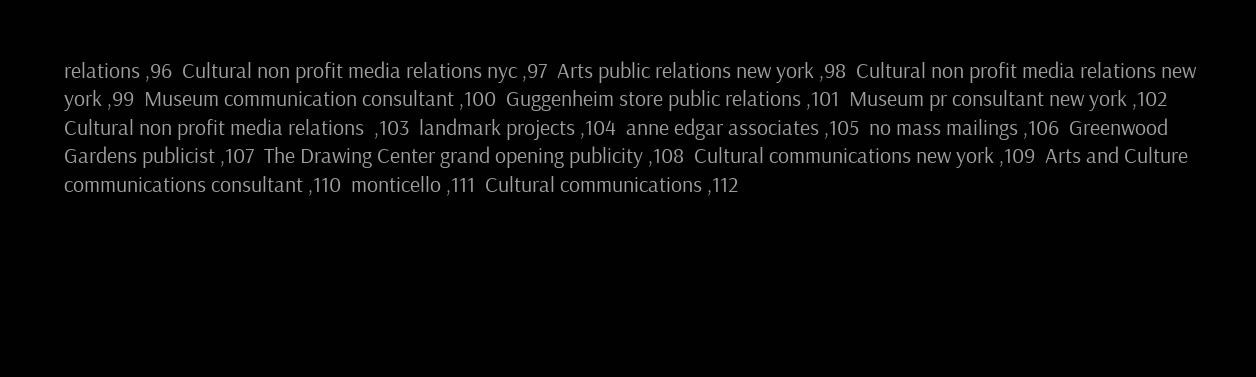relations ,96  Cultural non profit media relations nyc ,97  Arts public relations new york ,98  Cultural non profit media relations new york ,99  Museum communication consultant ,100  Guggenheim store public relations ,101  Museum pr consultant new york ,102  Cultural non profit media relations  ,103  landmark projects ,104  anne edgar associates ,105  no mass mailings ,106  Greenwood Gardens publicist ,107  The Drawing Center grand opening publicity ,108  Cultural communications new york ,109  Arts and Culture communications consultant ,110  monticello ,111  Cultural communications ,112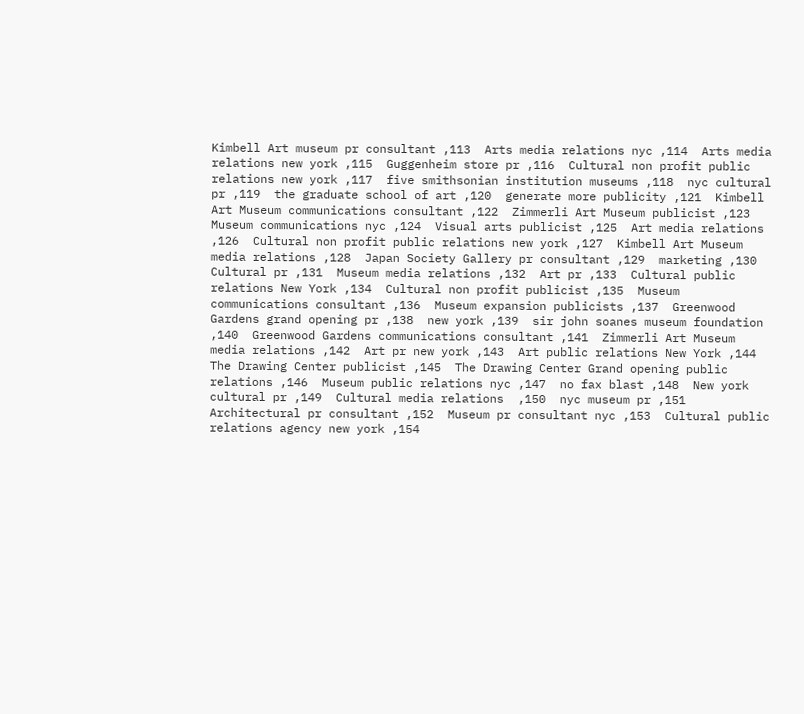Kimbell Art museum pr consultant ,113  Arts media relations nyc ,114  Arts media relations new york ,115  Guggenheim store pr ,116  Cultural non profit public relations new york ,117  five smithsonian institution museums ,118  nyc cultural pr ,119  the graduate school of art ,120  generate more publicity ,121  Kimbell Art Museum communications consultant ,122  Zimmerli Art Museum publicist ,123  Museum communications nyc ,124  Visual arts publicist ,125  Art media relations ,126  Cultural non profit public relations new york ,127  Kimbell Art Museum media relations ,128  Japan Society Gallery pr consultant ,129  marketing ,130  Cultural pr ,131  Museum media relations ,132  Art pr ,133  Cultural public relations New York ,134  Cultural non profit publicist ,135  Museum communications consultant ,136  Museum expansion publicists ,137  Greenwood Gardens grand opening pr ,138  new york ,139  sir john soanes museum foundation ,140  Greenwood Gardens communications consultant ,141  Zimmerli Art Museum media relations ,142  Art pr new york ,143  Art public relations New York ,144  The Drawing Center publicist ,145  The Drawing Center Grand opening public relations ,146  Museum public relations nyc ,147  no fax blast ,148  New york cultural pr ,149  Cultural media relations  ,150  nyc museum pr ,151  Architectural pr consultant ,152  Museum pr consultant nyc ,153  Cultural public relations agency new york ,154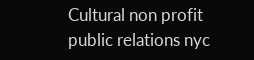Cultural non profit public relations nyc